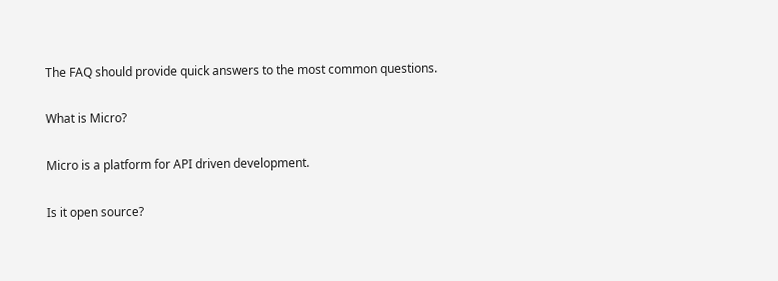The FAQ should provide quick answers to the most common questions.

What is Micro?

Micro is a platform for API driven development.

Is it open source?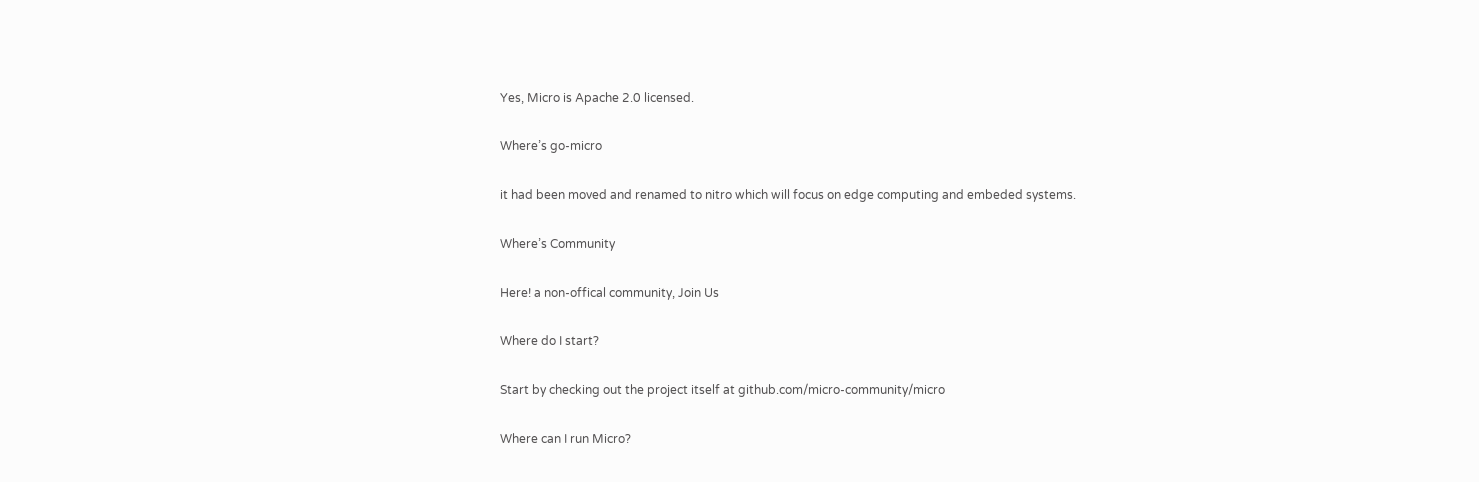Yes, Micro is Apache 2.0 licensed.

Where’s go-micro

it had been moved and renamed to nitro which will focus on edge computing and embeded systems.

Where’s Community

Here! a non-offical community, Join Us

Where do I start?

Start by checking out the project itself at github.com/micro-community/micro

Where can I run Micro?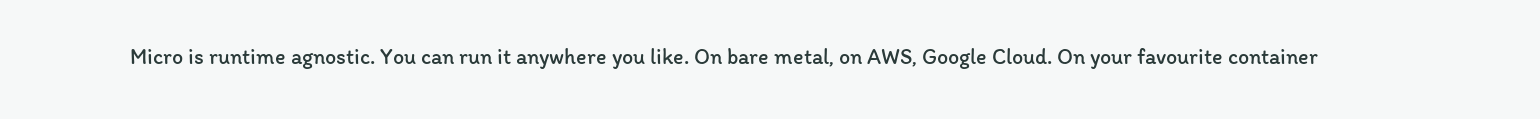Micro is runtime agnostic. You can run it anywhere you like. On bare metal, on AWS, Google Cloud. On your favourite container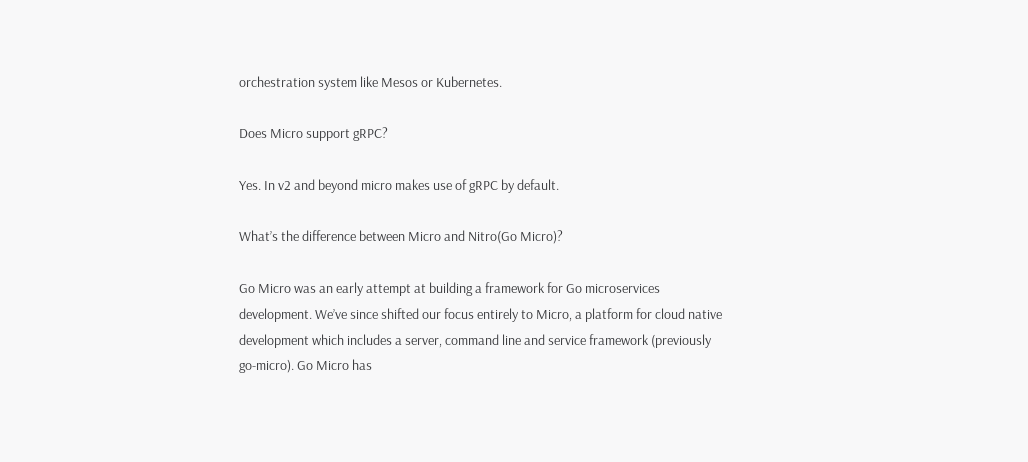orchestration system like Mesos or Kubernetes.

Does Micro support gRPC?

Yes. In v2 and beyond micro makes use of gRPC by default.

What’s the difference between Micro and Nitro(Go Micro)?

Go Micro was an early attempt at building a framework for Go microservices development. We’ve since shifted our focus entirely to Micro, a platform for cloud native development which includes a server, command line and service framework (previously go-micro). Go Micro has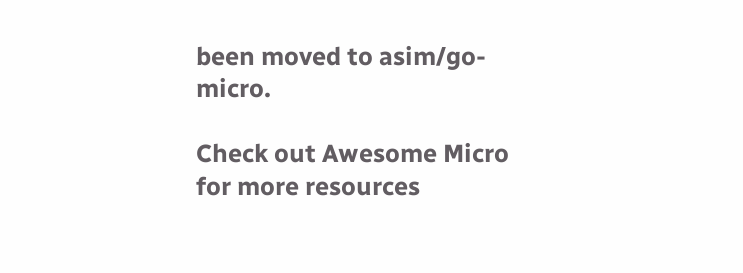been moved to asim/go-micro.

Check out Awesome Micro for more resources